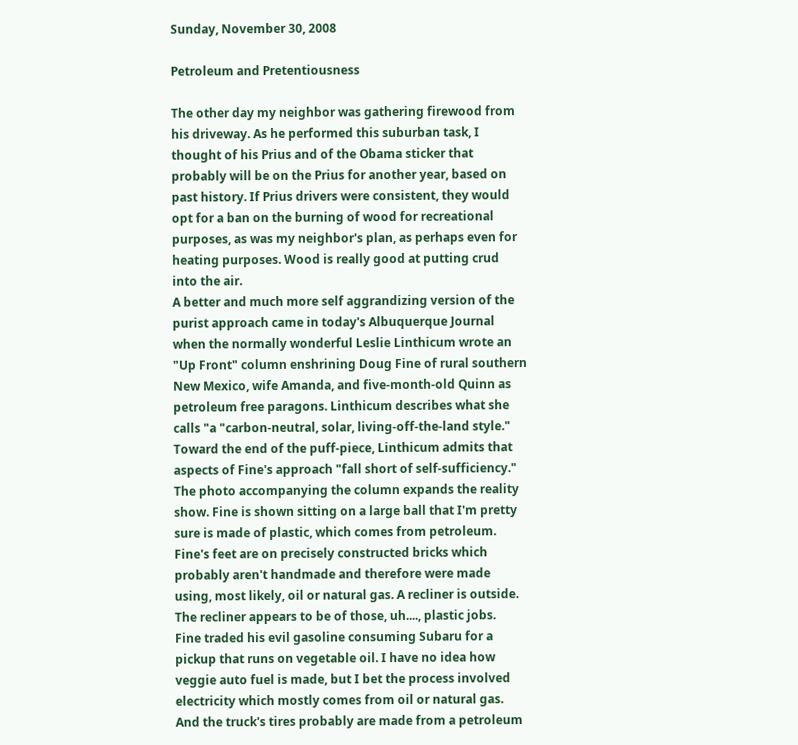Sunday, November 30, 2008

Petroleum and Pretentiousness

The other day my neighbor was gathering firewood from his driveway. As he performed this suburban task, I thought of his Prius and of the Obama sticker that probably will be on the Prius for another year, based on past history. If Prius drivers were consistent, they would opt for a ban on the burning of wood for recreational purposes, as was my neighbor's plan, as perhaps even for heating purposes. Wood is really good at putting crud into the air.
A better and much more self aggrandizing version of the purist approach came in today's Albuquerque Journal when the normally wonderful Leslie Linthicum wrote an "Up Front" column enshrining Doug Fine of rural southern New Mexico, wife Amanda, and five-month-old Quinn as petroleum free paragons. Linthicum describes what she calls "a "carbon-neutral, solar, living-off-the-land style." Toward the end of the puff-piece, Linthicum admits that aspects of Fine's approach "fall short of self-sufficiency." The photo accompanying the column expands the reality show. Fine is shown sitting on a large ball that I'm pretty sure is made of plastic, which comes from petroleum. Fine's feet are on precisely constructed bricks which probably aren't handmade and therefore were made using, most likely, oil or natural gas. A recliner is outside. The recliner appears to be of those, uh...., plastic jobs.
Fine traded his evil gasoline consuming Subaru for a pickup that runs on vegetable oil. I have no idea how veggie auto fuel is made, but I bet the process involved electricity which mostly comes from oil or natural gas. And the truck's tires probably are made from a petroleum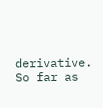derivative.
So far as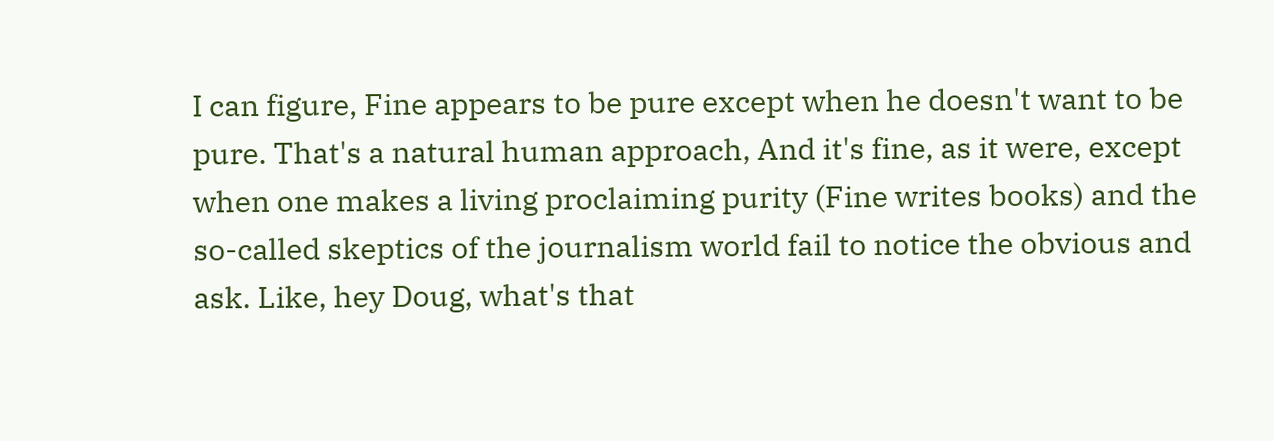I can figure, Fine appears to be pure except when he doesn't want to be pure. That's a natural human approach, And it's fine, as it were, except when one makes a living proclaiming purity (Fine writes books) and the so-called skeptics of the journalism world fail to notice the obvious and ask. Like, hey Doug, what's that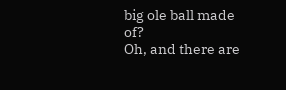big ole ball made of?
Oh, and there are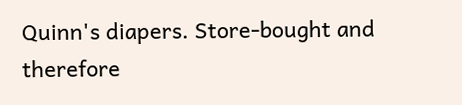Quinn's diapers. Store-bought and therefore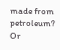made from petroleum? Or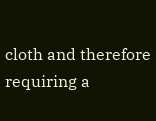cloth and therefore requiring a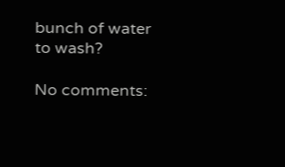bunch of water to wash?

No comments: